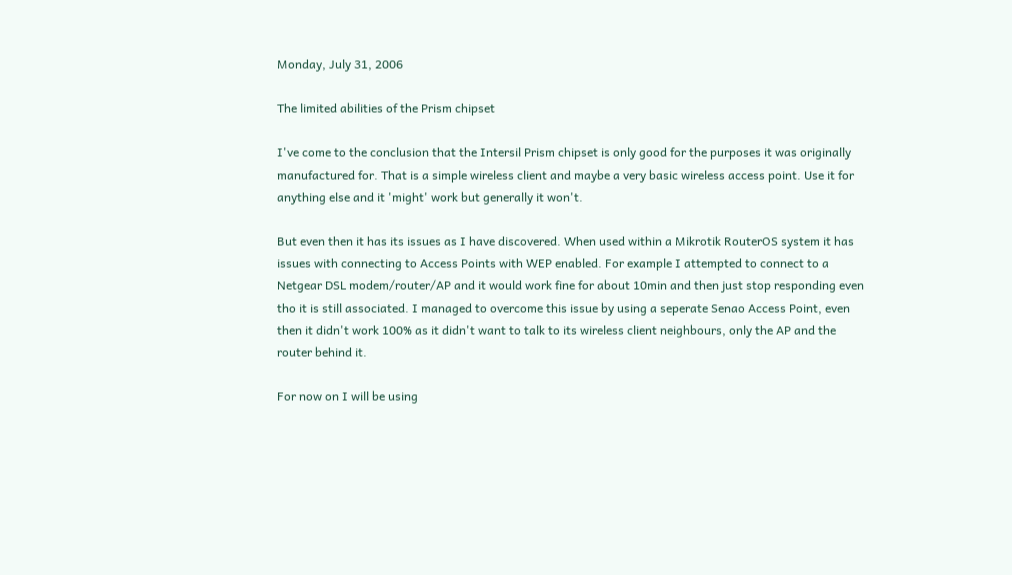Monday, July 31, 2006

The limited abilities of the Prism chipset

I've come to the conclusion that the Intersil Prism chipset is only good for the purposes it was originally manufactured for. That is a simple wireless client and maybe a very basic wireless access point. Use it for anything else and it 'might' work but generally it won't.

But even then it has its issues as I have discovered. When used within a Mikrotik RouterOS system it has issues with connecting to Access Points with WEP enabled. For example I attempted to connect to a Netgear DSL modem/router/AP and it would work fine for about 10min and then just stop responding even tho it is still associated. I managed to overcome this issue by using a seperate Senao Access Point, even then it didn't work 100% as it didn't want to talk to its wireless client neighbours, only the AP and the router behind it.

For now on I will be using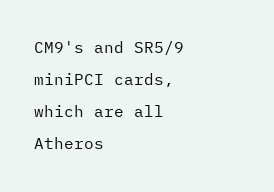CM9's and SR5/9 miniPCI cards, which are all Atheros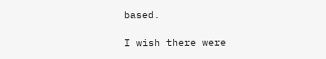based.

I wish there were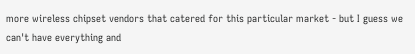more wireless chipset vendors that catered for this particular market - but I guess we can't have everything and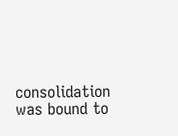consolidation was bound to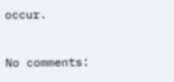occur.

No comments: